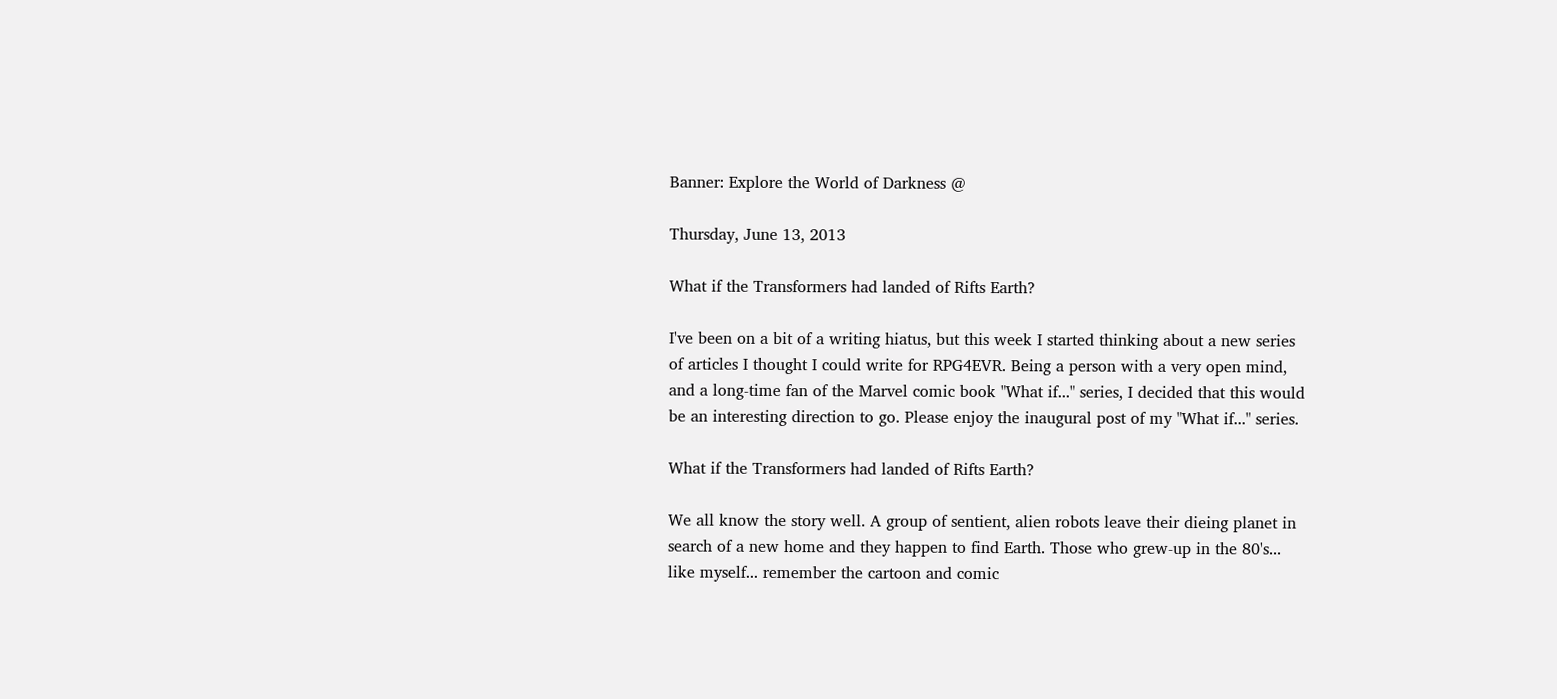Banner: Explore the World of Darkness @

Thursday, June 13, 2013

What if the Transformers had landed of Rifts Earth?

I've been on a bit of a writing hiatus, but this week I started thinking about a new series of articles I thought I could write for RPG4EVR. Being a person with a very open mind, and a long-time fan of the Marvel comic book "What if..." series, I decided that this would be an interesting direction to go. Please enjoy the inaugural post of my "What if..." series.

What if the Transformers had landed of Rifts Earth?

We all know the story well. A group of sentient, alien robots leave their dieing planet in search of a new home and they happen to find Earth. Those who grew-up in the 80's... like myself... remember the cartoon and comic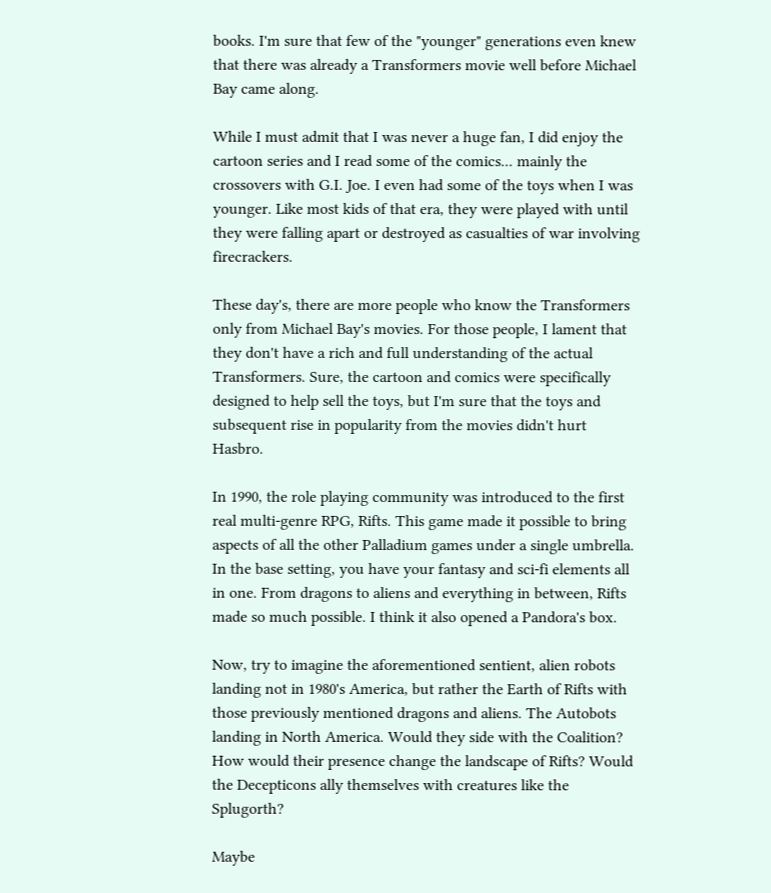books. I'm sure that few of the "younger" generations even knew that there was already a Transformers movie well before Michael Bay came along.

While I must admit that I was never a huge fan, I did enjoy the cartoon series and I read some of the comics... mainly the crossovers with G.I. Joe. I even had some of the toys when I was younger. Like most kids of that era, they were played with until they were falling apart or destroyed as casualties of war involving firecrackers.

These day's, there are more people who know the Transformers only from Michael Bay's movies. For those people, I lament that they don't have a rich and full understanding of the actual Transformers. Sure, the cartoon and comics were specifically designed to help sell the toys, but I'm sure that the toys and subsequent rise in popularity from the movies didn't hurt Hasbro.

In 1990, the role playing community was introduced to the first real multi-genre RPG, Rifts. This game made it possible to bring aspects of all the other Palladium games under a single umbrella. In the base setting, you have your fantasy and sci-fi elements all in one. From dragons to aliens and everything in between, Rifts made so much possible. I think it also opened a Pandora's box.

Now, try to imagine the aforementioned sentient, alien robots landing not in 1980's America, but rather the Earth of Rifts with those previously mentioned dragons and aliens. The Autobots landing in North America. Would they side with the Coalition? How would their presence change the landscape of Rifts? Would the Decepticons ally themselves with creatures like the Splugorth?

Maybe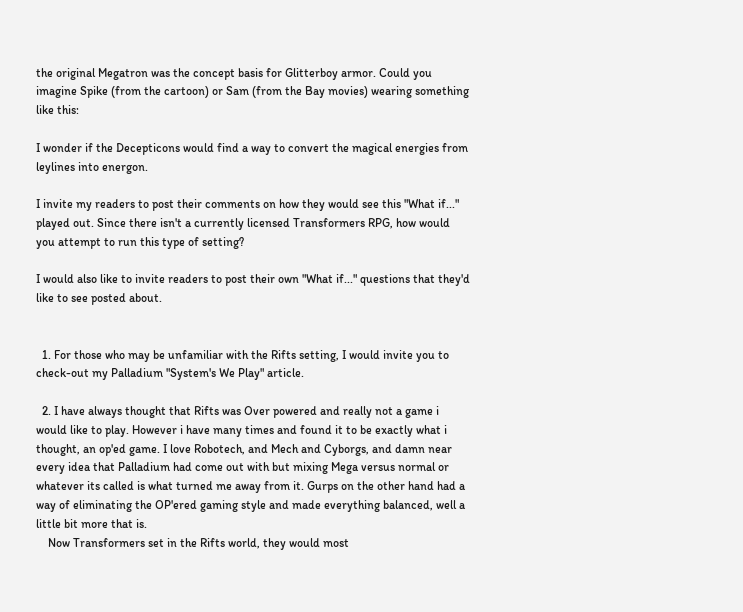the original Megatron was the concept basis for Glitterboy armor. Could you imagine Spike (from the cartoon) or Sam (from the Bay movies) wearing something like this:

I wonder if the Decepticons would find a way to convert the magical energies from leylines into energon.

I invite my readers to post their comments on how they would see this "What if..." played out. Since there isn't a currently licensed Transformers RPG, how would you attempt to run this type of setting?

I would also like to invite readers to post their own "What if..." questions that they'd like to see posted about.


  1. For those who may be unfamiliar with the Rifts setting, I would invite you to check-out my Palladium "System's We Play" article.

  2. I have always thought that Rifts was Over powered and really not a game i would like to play. However i have many times and found it to be exactly what i thought, an op'ed game. I love Robotech, and Mech and Cyborgs, and damn near every idea that Palladium had come out with but mixing Mega versus normal or whatever its called is what turned me away from it. Gurps on the other hand had a way of eliminating the OP'ered gaming style and made everything balanced, well a little bit more that is.
    Now Transformers set in the Rifts world, they would most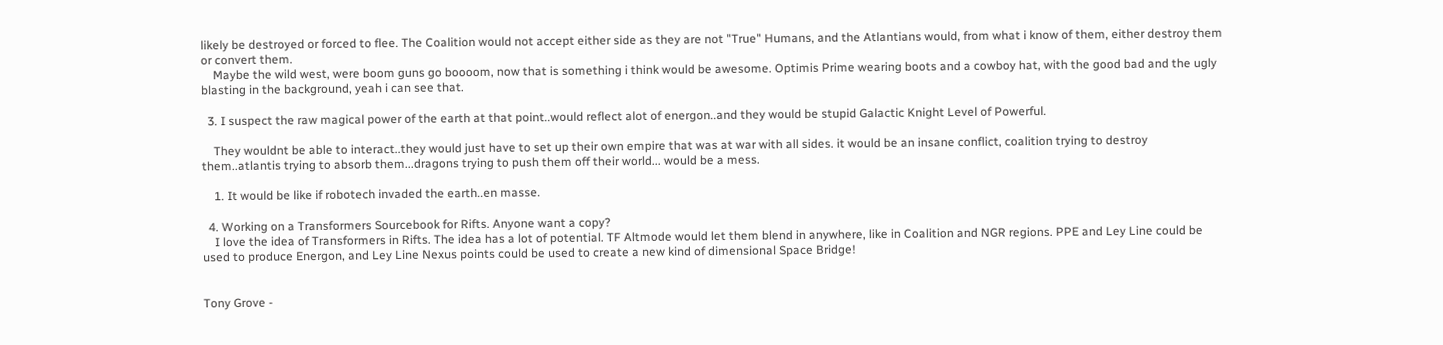likely be destroyed or forced to flee. The Coalition would not accept either side as they are not "True" Humans, and the Atlantians would, from what i know of them, either destroy them or convert them.
    Maybe the wild west, were boom guns go boooom, now that is something i think would be awesome. Optimis Prime wearing boots and a cowboy hat, with the good bad and the ugly blasting in the background, yeah i can see that.

  3. I suspect the raw magical power of the earth at that point..would reflect alot of energon..and they would be stupid Galactic Knight Level of Powerful.

    They wouldnt be able to interact..they would just have to set up their own empire that was at war with all sides. it would be an insane conflict, coalition trying to destroy them..atlantis trying to absorb them...dragons trying to push them off their world... would be a mess.

    1. It would be like if robotech invaded the earth..en masse.

  4. Working on a Transformers Sourcebook for Rifts. Anyone want a copy?
    I love the idea of Transformers in Rifts. The idea has a lot of potential. TF Altmode would let them blend in anywhere, like in Coalition and NGR regions. PPE and Ley Line could be used to produce Energon, and Ley Line Nexus points could be used to create a new kind of dimensional Space Bridge!


Tony Grove -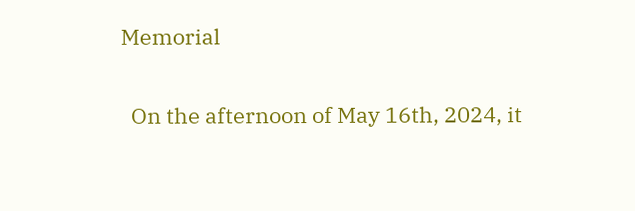Memorial

  On the afternoon of May 16th, 2024, it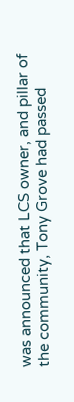was announced that LCS owner, and pillar of the community, Tony Grove had passed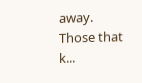away. Those that k...